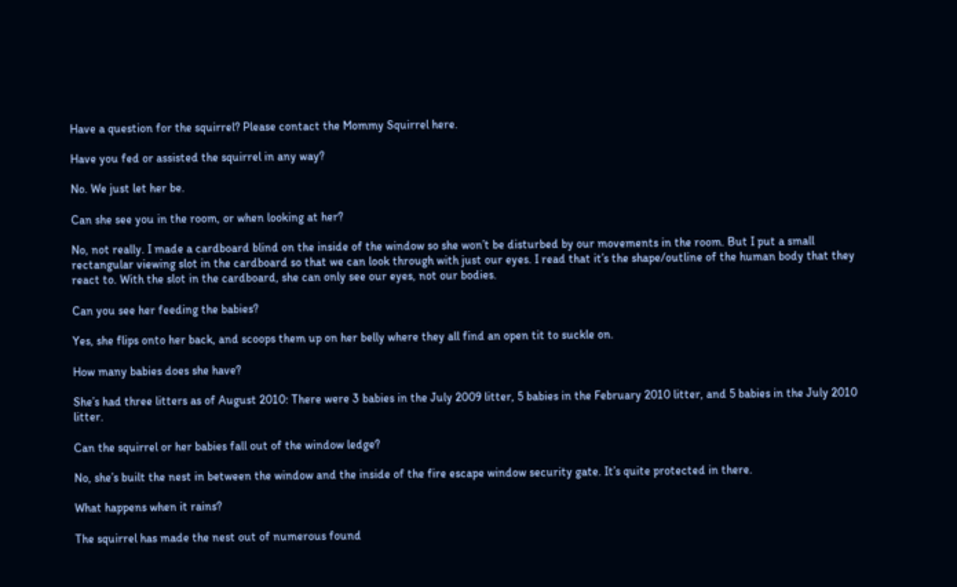Have a question for the squirrel? Please contact the Mommy Squirrel here.

Have you fed or assisted the squirrel in any way?

No. We just let her be.

Can she see you in the room, or when looking at her?

No, not really. I made a cardboard blind on the inside of the window so she won’t be disturbed by our movements in the room. But I put a small rectangular viewing slot in the cardboard so that we can look through with just our eyes. I read that it’s the shape/outline of the human body that they react to. With the slot in the cardboard, she can only see our eyes, not our bodies.

Can you see her feeding the babies?

Yes, she flips onto her back, and scoops them up on her belly where they all find an open tit to suckle on.

How many babies does she have?

She’s had three litters as of August 2010: There were 3 babies in the July 2009 litter, 5 babies in the February 2010 litter, and 5 babies in the July 2010 litter.

Can the squirrel or her babies fall out of the window ledge?

No, she’s built the nest in between the window and the inside of the fire escape window security gate. It’s quite protected in there.

What happens when it rains?

The squirrel has made the nest out of numerous found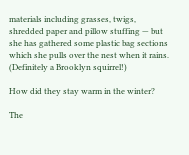materials including grasses, twigs, shredded paper and pillow stuffing — but she has gathered some plastic bag sections which she pulls over the nest when it rains. (Definitely a Brooklyn squirrel!)

How did they stay warm in the winter?

The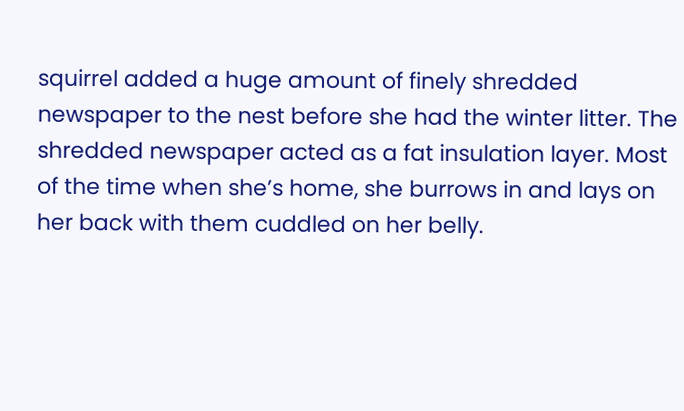squirrel added a huge amount of finely shredded newspaper to the nest before she had the winter litter. The shredded newspaper acted as a fat insulation layer. Most of the time when she’s home, she burrows in and lays on her back with them cuddled on her belly.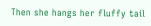Then she hangs her fluffy tail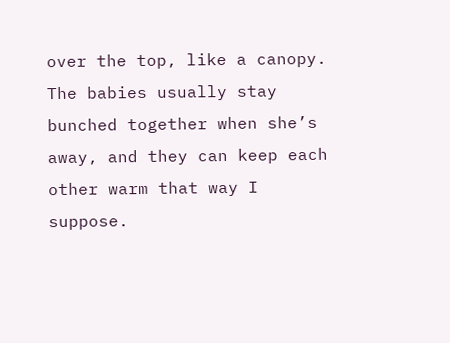over the top, like a canopy. The babies usually stay bunched together when she’s away, and they can keep each other warm that way I suppose.